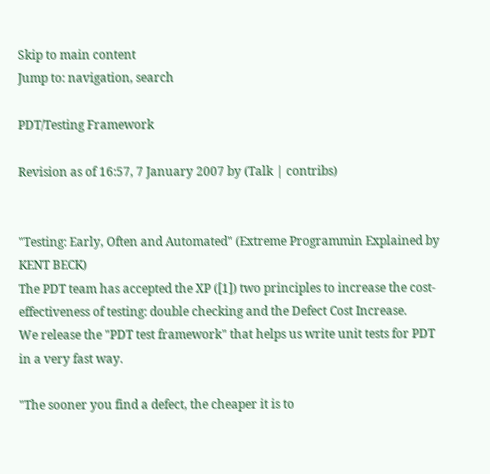Skip to main content
Jump to: navigation, search

PDT/Testing Framework

Revision as of 16:57, 7 January 2007 by (Talk | contribs)


"Testing: Early, Often and Automated" (Extreme Programmin Explained by KENT BECK)
The PDT team has accepted the XP ([1]) two principles to increase the cost-effectiveness of testing: double checking and the Defect Cost Increase.
We release the "PDT test framework" that helps us write unit tests for PDT in a very fast way.

"The sooner you find a defect, the cheaper it is to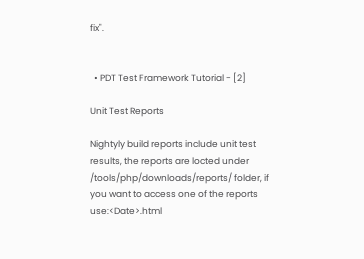fix".


  • PDT Test Framework Tutorial - [2]

Unit Test Reports

Nightyly build reports include unit test results, the reports are locted under /tools/php/downloads/reports/ folder, if you want to access one of the reports use:<Date>.html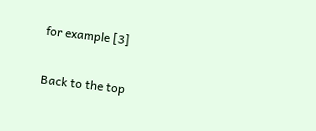for example [3]

Back to the top